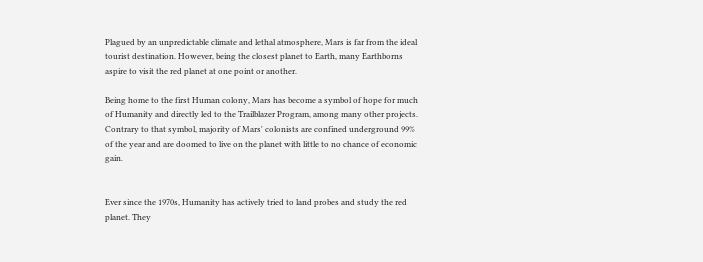Plagued by an unpredictable climate and lethal atmosphere, Mars is far from the ideal tourist destination. However, being the closest planet to Earth, many Earthborns aspire to visit the red planet at one point or another.

Being home to the first Human colony, Mars has become a symbol of hope for much of Humanity and directly led to the Trailblazer Program, among many other projects. Contrary to that symbol, majority of Mars' colonists are confined underground 99% of the year and are doomed to live on the planet with little to no chance of economic gain.


Ever since the 1970s, Humanity has actively tried to land probes and study the red planet. They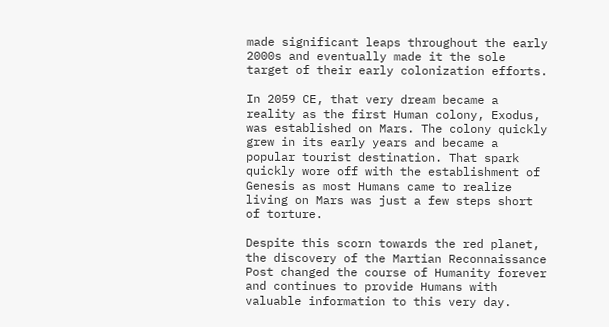made significant leaps throughout the early 2000s and eventually made it the sole target of their early colonization efforts.

In 2059 CE, that very dream became a reality as the first Human colony, Exodus, was established on Mars. The colony quickly grew in its early years and became a popular tourist destination. That spark quickly wore off with the establishment of Genesis as most Humans came to realize living on Mars was just a few steps short of torture.

Despite this scorn towards the red planet, the discovery of the Martian Reconnaissance Post changed the course of Humanity forever and continues to provide Humans with valuable information to this very day.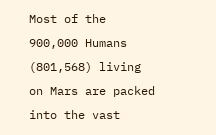Most of the 900,000 Humans (801,568) living on Mars are packed into the vast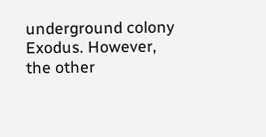underground colony Exodus. However, the other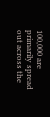100,000 are primarily spread out across the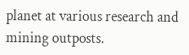planet at various research and mining outposts.